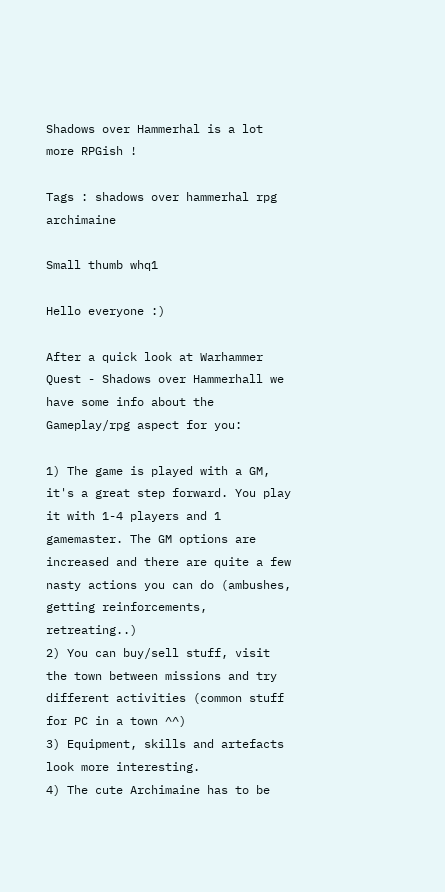Shadows over Hammerhal is a lot more RPGish !

Tags : shadows over hammerhal rpg archimaine

Small thumb whq1

Hello everyone :)

After a quick look at Warhammer Quest - Shadows over Hammerhall we have some info about the Gameplay/rpg aspect for you:

1) The game is played with a GM, it's a great step forward. You play it with 1-4 players and 1 gamemaster. The GM options are increased and there are quite a few nasty actions you can do (ambushes, getting reinforcements, retreating..)
2) You can buy/sell stuff, visit the town between missions and try different activities (common stuff for PC in a town ^^)
3) Equipment, skills and artefacts look more interesting.
4) The cute Archimaine has to be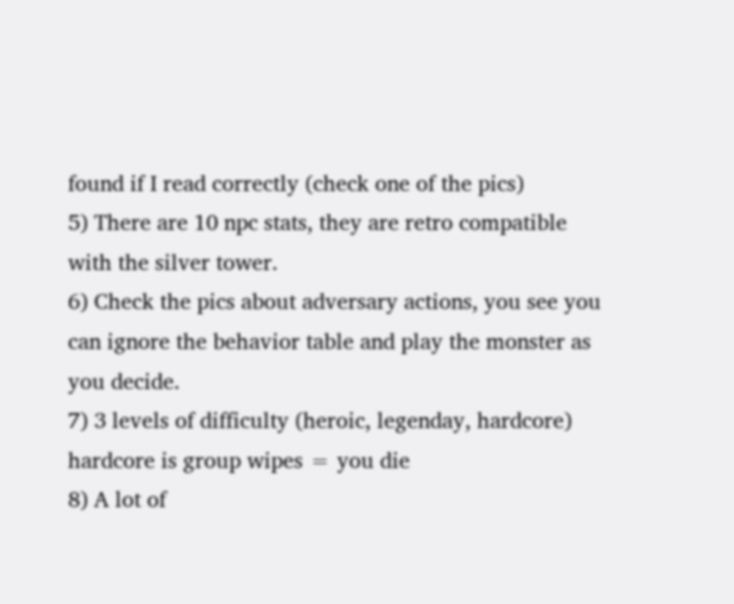found if I read correctly (check one of the pics)
5) There are 10 npc stats, they are retro compatible with the silver tower.
6) Check the pics about adversary actions, you see you can ignore the behavior table and play the monster as you decide.
7) 3 levels of difficulty (heroic, legenday, hardcore) hardcore is group wipes = you die
8) A lot of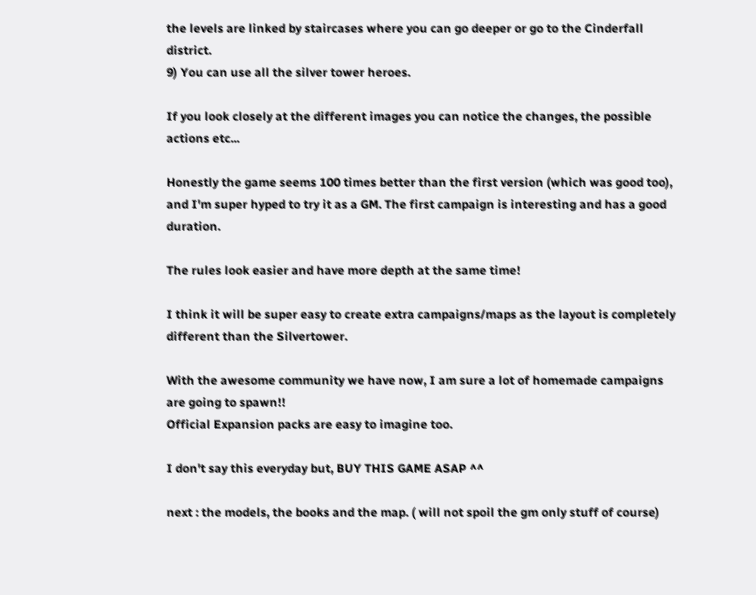the levels are linked by staircases where you can go deeper or go to the Cinderfall district.
9) You can use all the silver tower heroes.

If you look closely at the different images you can notice the changes, the possible actions etc...

Honestly the game seems 100 times better than the first version (which was good too), and I'm super hyped to try it as a GM. The first campaign is interesting and has a good duration.

The rules look easier and have more depth at the same time!

I think it will be super easy to create extra campaigns/maps as the layout is completely different than the Silvertower.

With the awesome community we have now, I am sure a lot of homemade campaigns are going to spawn!!
Official Expansion packs are easy to imagine too.

I don't say this everyday but, BUY THIS GAME ASAP ^^

next : the models, the books and the map. ( will not spoil the gm only stuff of course)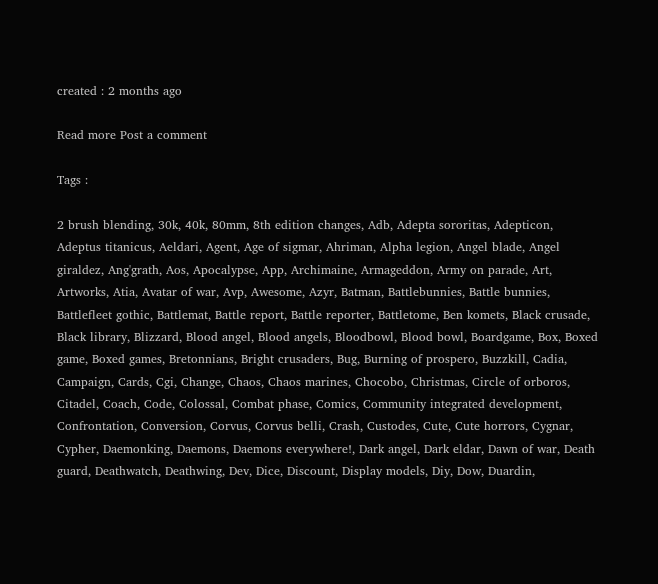created : 2 months ago

Read more Post a comment

Tags :

2 brush blending, 30k, 40k, 80mm, 8th edition changes, Adb, Adepta sororitas, Adepticon, Adeptus titanicus, Aeldari, Agent, Age of sigmar, Ahriman, Alpha legion, Angel blade, Angel giraldez, Ang'grath, Aos, Apocalypse, App, Archimaine, Armageddon, Army on parade, Art, Artworks, Atia, Avatar of war, Avp, Awesome, Azyr, Batman, Battlebunnies, Battle bunnies, Battlefleet gothic, Battlemat, Battle report, Battle reporter, Battletome, Ben komets, Black crusade, Black library, Blizzard, Blood angel, Blood angels, Bloodbowl, Blood bowl, Boardgame, Box, Boxed game, Boxed games, Bretonnians, Bright crusaders, Bug, Burning of prospero, Buzzkill, Cadia, Campaign, Cards, Cgi, Change, Chaos, Chaos marines, Chocobo, Christmas, Circle of orboros, Citadel, Coach, Code, Colossal, Combat phase, Comics, Community integrated development, Confrontation, Conversion, Corvus, Corvus belli, Crash, Custodes, Cute, Cute horrors, Cygnar, Cypher, Daemonking, Daemons, Daemons everywhere!, Dark angel, Dark eldar, Dawn of war, Death guard, Deathwatch, Deathwing, Dev, Dice, Discount, Display models, Diy, Dow, Duardin,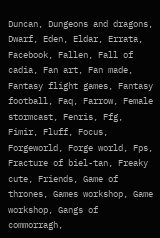Duncan, Dungeons and dragons, Dwarf, Eden, Eldar, Errata, Facebook, Fallen, Fall of cadia, Fan art, Fan made, Fantasy flight games, Fantasy football, Faq, Farrow, Female stormcast, Fenris, Ffg, Fimir, Fluff, Focus, Forgeworld, Forge world, Fps, Fracture of biel-tan, Freaky cute, Friends, Game of thrones, Games workshop, Game workshop, Gangs of commorragh,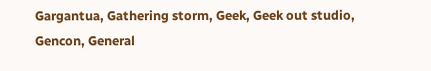Gargantua, Gathering storm, Geek, Geek out studio, Gencon, General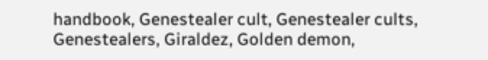handbook, Genestealer cult, Genestealer cults, Genestealers, Giraldez, Golden demon,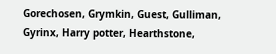Gorechosen, Grymkin, Guest, Gulliman, Gyrinx, Harry potter, Hearthstone,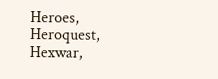Heroes, Heroquest, Hexwar,